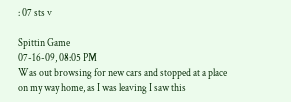: 07 sts v

Spittin Game
07-16-09, 08:05 PM
Was out browsing for new cars and stopped at a place on my way home, as I was leaving I saw this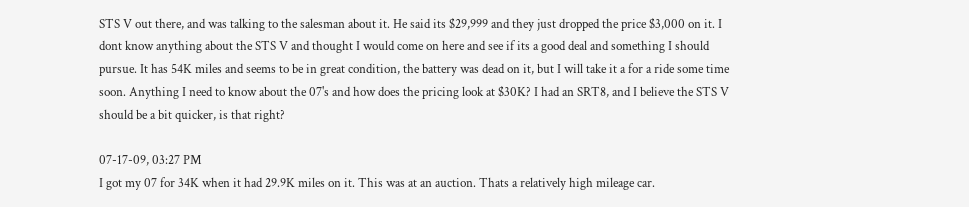STS V out there, and was talking to the salesman about it. He said its $29,999 and they just dropped the price $3,000 on it. I dont know anything about the STS V and thought I would come on here and see if its a good deal and something I should pursue. It has 54K miles and seems to be in great condition, the battery was dead on it, but I will take it a for a ride some time soon. Anything I need to know about the 07's and how does the pricing look at $30K? I had an SRT8, and I believe the STS V should be a bit quicker, is that right?

07-17-09, 03:27 PM
I got my 07 for 34K when it had 29.9K miles on it. This was at an auction. Thats a relatively high mileage car.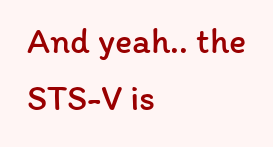And yeah.. the STS-V is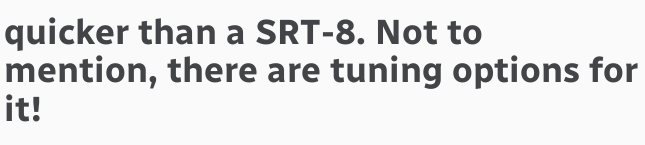quicker than a SRT-8. Not to mention, there are tuning options for it!